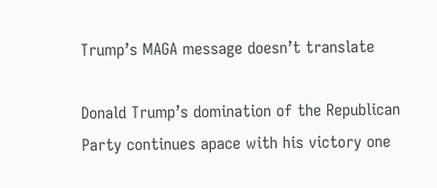Trump’s MAGA message doesn’t translate

Donald Trump’s domination of the Republican Party continues apace with his victory one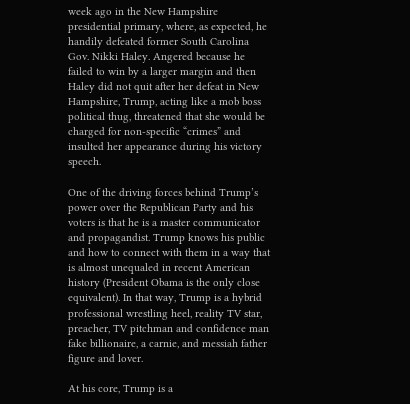week ago in the New Hampshire presidential primary, where, as expected, he handily defeated former South Carolina Gov. Nikki Haley. Angered because he failed to win by a larger margin and then Haley did not quit after her defeat in New Hampshire, Trump, acting like a mob boss political thug, threatened that she would be charged for non-specific “crimes” and insulted her appearance during his victory speech.

One of the driving forces behind Trump’s power over the Republican Party and his voters is that he is a master communicator and propagandist. Trump knows his public and how to connect with them in a way that is almost unequaled in recent American history (President Obama is the only close equivalent). In that way, Trump is a hybrid professional wrestling heel, reality TV star, preacher, TV pitchman and confidence man fake billionaire, a carnie, and messiah father figure and lover.

At his core, Trump is a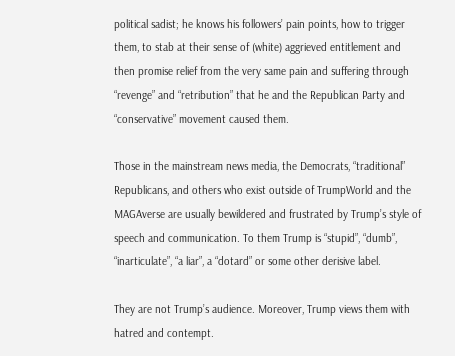political sadist; he knows his followers’ pain points, how to trigger them, to stab at their sense of (white) aggrieved entitlement and then promise relief from the very same pain and suffering through “revenge” and “retribution” that he and the Republican Party and “conservative” movement caused them.

Those in the mainstream news media, the Democrats, “traditional” Republicans, and others who exist outside of TrumpWorld and the MAGAverse are usually bewildered and frustrated by Trump’s style of speech and communication. To them Trump is “stupid”, “dumb”, “inarticulate”, “a liar”, a “dotard” or some other derisive label.

They are not Trump’s audience. Moreover, Trump views them with hatred and contempt.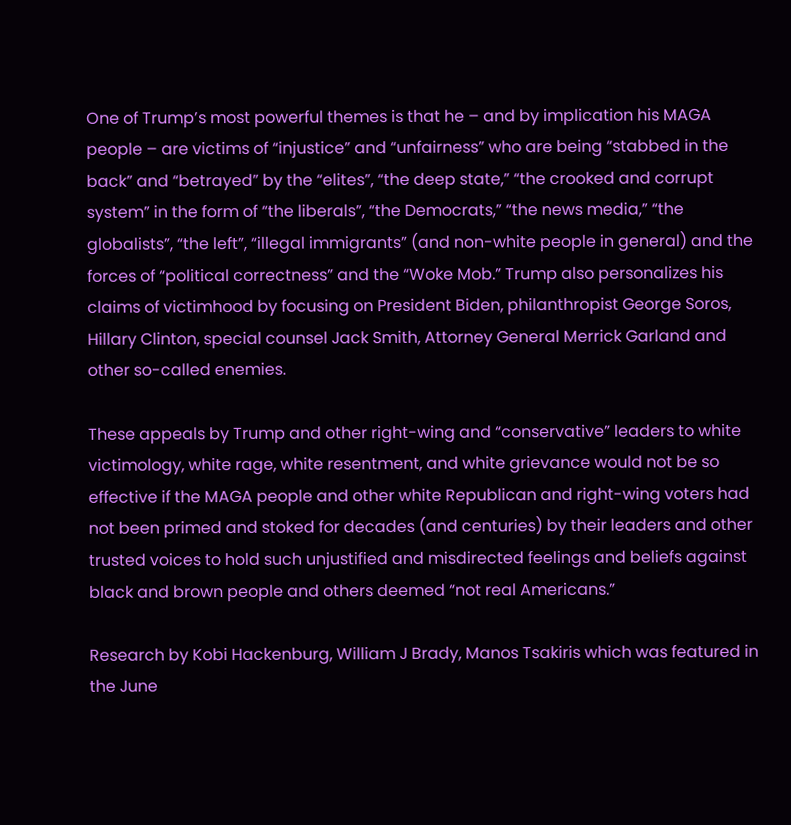One of Trump’s most powerful themes is that he – and by implication his MAGA people – are victims of “injustice” and “unfairness” who are being “stabbed in the back” and “betrayed” by the “elites”, “the deep state,” “the crooked and corrupt system” in the form of “the liberals”, “the Democrats,” “the news media,” “the globalists”, “the left”, “illegal immigrants” (and non-white people in general) and the forces of “political correctness” and the “Woke Mob.” Trump also personalizes his claims of victimhood by focusing on President Biden, philanthropist George Soros, Hillary Clinton, special counsel Jack Smith, Attorney General Merrick Garland and other so-called enemies.

These appeals by Trump and other right-wing and “conservative” leaders to white victimology, white rage, white resentment, and white grievance would not be so effective if the MAGA people and other white Republican and right-wing voters had not been primed and stoked for decades (and centuries) by their leaders and other trusted voices to hold such unjustified and misdirected feelings and beliefs against black and brown people and others deemed “not real Americans.”

Research by Kobi Hackenburg, William J Brady, Manos Tsakiris which was featured in the June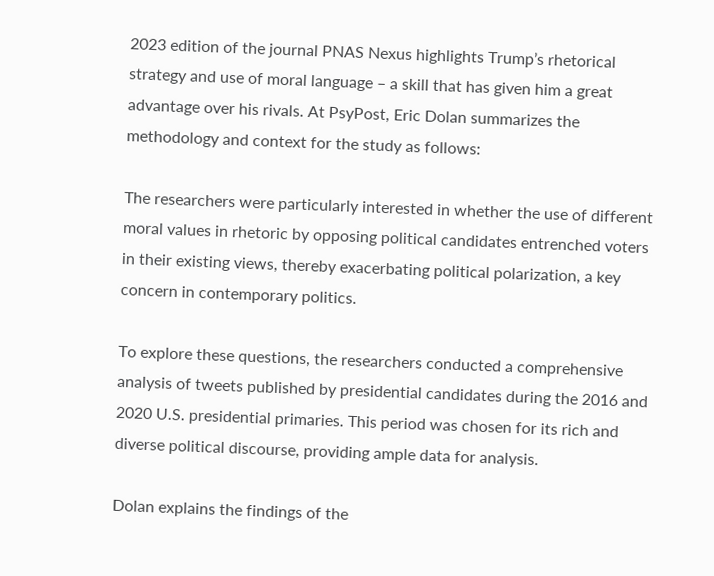2023 edition of the journal PNAS Nexus highlights Trump’s rhetorical strategy and use of moral language – a skill that has given him a great advantage over his rivals. At PsyPost, Eric Dolan summarizes the methodology and context for the study as follows:

The researchers were particularly interested in whether the use of different moral values in rhetoric by opposing political candidates entrenched voters in their existing views, thereby exacerbating political polarization, a key concern in contemporary politics.

To explore these questions, the researchers conducted a comprehensive analysis of tweets published by presidential candidates during the 2016 and 2020 U.S. presidential primaries. This period was chosen for its rich and diverse political discourse, providing ample data for analysis.

Dolan explains the findings of the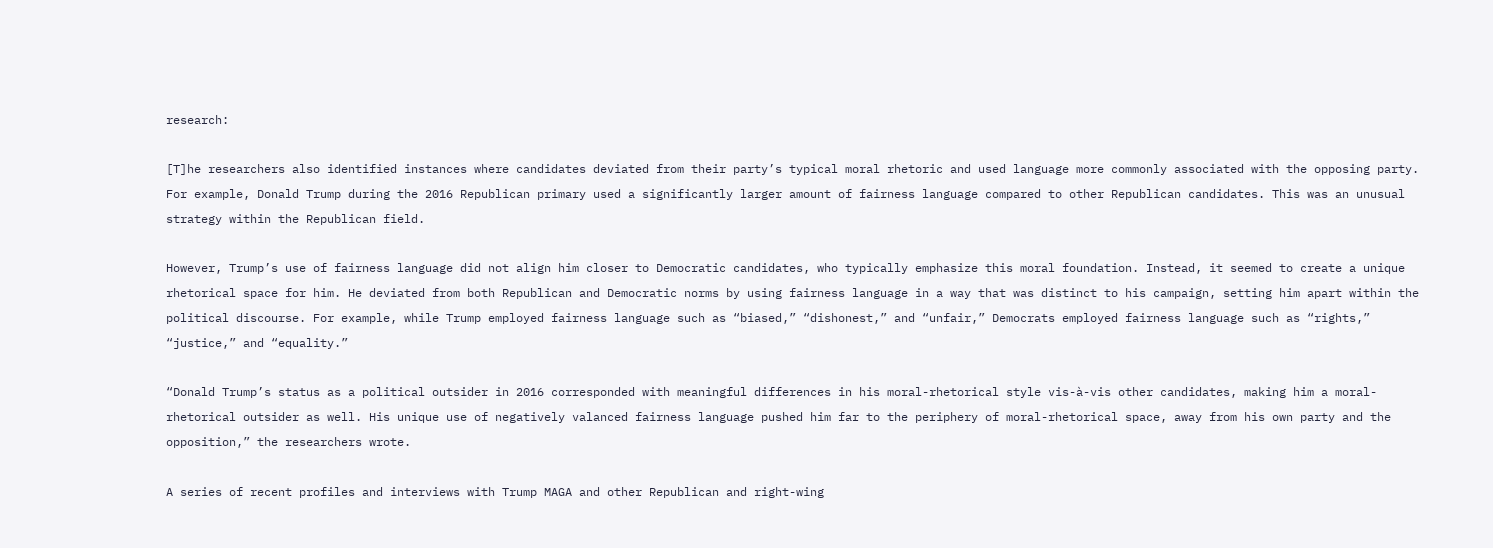research:

[T]he researchers also identified instances where candidates deviated from their party’s typical moral rhetoric and used language more commonly associated with the opposing party. For example, Donald Trump during the 2016 Republican primary used a significantly larger amount of fairness language compared to other Republican candidates. This was an unusual strategy within the Republican field.

However, Trump’s use of fairness language did not align him closer to Democratic candidates, who typically emphasize this moral foundation. Instead, it seemed to create a unique rhetorical space for him. He deviated from both Republican and Democratic norms by using fairness language in a way that was distinct to his campaign, setting him apart within the political discourse. For example, while Trump employed fairness language such as “biased,” “dishonest,” and “unfair,” Democrats employed fairness language such as “rights,” “justice,” and “equality.”

“Donald Trump’s status as a political outsider in 2016 corresponded with meaningful differences in his moral-rhetorical style vis-à-vis other candidates, making him a moral-rhetorical outsider as well. His unique use of negatively valanced fairness language pushed him far to the periphery of moral-rhetorical space, away from his own party and the opposition,” the researchers wrote.

A series of recent profiles and interviews with Trump MAGA and other Republican and right-wing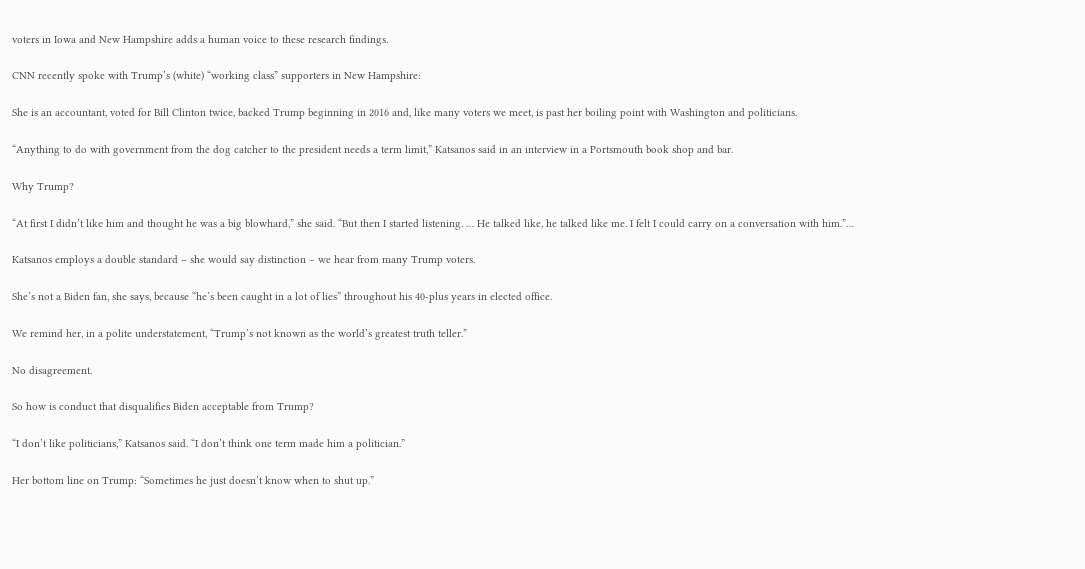voters in Iowa and New Hampshire adds a human voice to these research findings.

CNN recently spoke with Trump’s (white) “working class” supporters in New Hampshire:

She is an accountant, voted for Bill Clinton twice, backed Trump beginning in 2016 and, like many voters we meet, is past her boiling point with Washington and politicians.

“Anything to do with government from the dog catcher to the president needs a term limit,” Katsanos said in an interview in a Portsmouth book shop and bar.

Why Trump?

“At first I didn’t like him and thought he was a big blowhard,” she said. “But then I started listening. … He talked like, he talked like me. I felt I could carry on a conversation with him.”…

Katsanos employs a double standard – she would say distinction – we hear from many Trump voters.

She’s not a Biden fan, she says, because “he’s been caught in a lot of lies” throughout his 40-plus years in elected office.

We remind her, in a polite understatement, “Trump’s not known as the world’s greatest truth teller.”

No disagreement.

So how is conduct that disqualifies Biden acceptable from Trump?

“I don’t like politicians,” Katsanos said. “I don’t think one term made him a politician.”

Her bottom line on Trump: “Sometimes he just doesn’t know when to shut up.”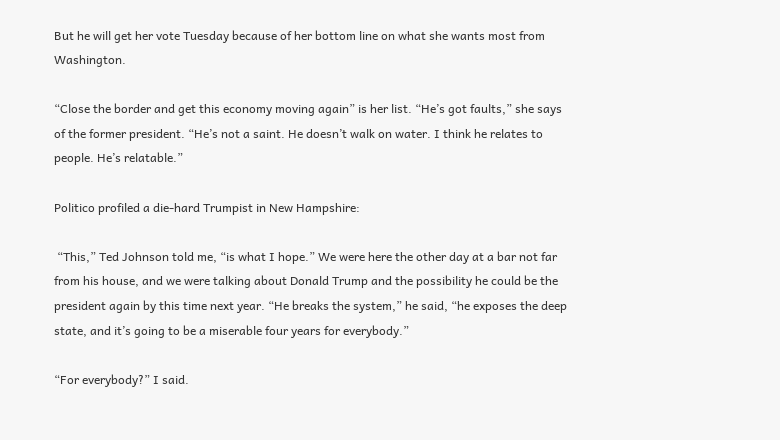But he will get her vote Tuesday because of her bottom line on what she wants most from Washington.

“Close the border and get this economy moving again” is her list. “He’s got faults,” she says of the former president. “He’s not a saint. He doesn’t walk on water. I think he relates to people. He’s relatable.”

Politico profiled a die-hard Trumpist in New Hampshire:

 “This,” Ted Johnson told me, “is what I hope.” We were here the other day at a bar not far from his house, and we were talking about Donald Trump and the possibility he could be the president again by this time next year. “He breaks the system,” he said, “he exposes the deep state, and it’s going to be a miserable four years for everybody.”

“For everybody?” I said.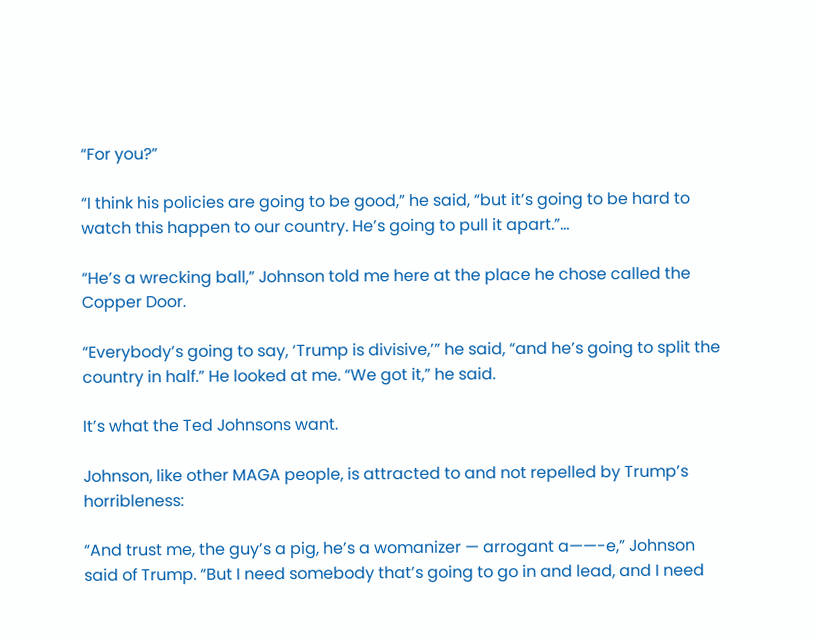“For you?”

“I think his policies are going to be good,” he said, “but it’s going to be hard to watch this happen to our country. He’s going to pull it apart.”…

“He’s a wrecking ball,” Johnson told me here at the place he chose called the Copper Door.

“Everybody’s going to say, ‘Trump is divisive,’” he said, “and he’s going to split the country in half.” He looked at me. “We got it,” he said.

It’s what the Ted Johnsons want.

Johnson, like other MAGA people, is attracted to and not repelled by Trump’s horribleness:

“And trust me, the guy’s a pig, he’s a womanizer — arrogant a——-e,” Johnson said of Trump. “But I need somebody that’s going to go in and lead, and I need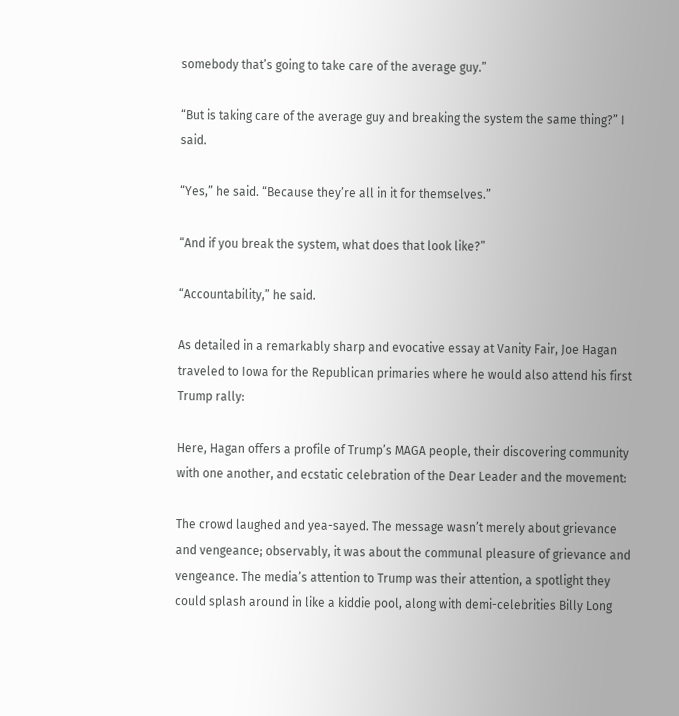somebody that’s going to take care of the average guy.”

“But is taking care of the average guy and breaking the system the same thing?” I said.

“Yes,” he said. “Because they’re all in it for themselves.”

“And if you break the system, what does that look like?”

“Accountability,” he said.

As detailed in a remarkably sharp and evocative essay at Vanity Fair, Joe Hagan traveled to Iowa for the Republican primaries where he would also attend his first Trump rally:

Here, Hagan offers a profile of Trump’s MAGA people, their discovering community with one another, and ecstatic celebration of the Dear Leader and the movement:

The crowd laughed and yea-sayed. The message wasn’t merely about grievance and vengeance; observably, it was about the communal pleasure of grievance and vengeance. The media’s attention to Trump was their attention, a spotlight they could splash around in like a kiddie pool, along with demi-celebrities Billy Long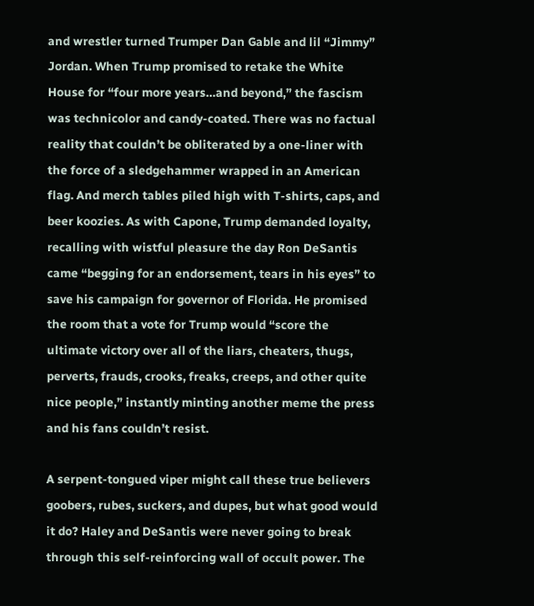and wrestler turned Trumper Dan Gable and lil “Jimmy” Jordan. When Trump promised to retake the White House for “four more years…and beyond,” the fascism was technicolor and candy-coated. There was no factual reality that couldn’t be obliterated by a one-liner with the force of a sledgehammer wrapped in an American flag. And merch tables piled high with T-shirts, caps, and beer koozies. As with Capone, Trump demanded loyalty, recalling with wistful pleasure the day Ron DeSantis came “begging for an endorsement, tears in his eyes” to save his campaign for governor of Florida. He promised the room that a vote for Trump would “score the ultimate victory over all of the liars, cheaters, thugs, perverts, frauds, crooks, freaks, creeps, and other quite nice people,” instantly minting another meme the press and his fans couldn’t resist.

A serpent-tongued viper might call these true believers goobers, rubes, suckers, and dupes, but what good would it do? Haley and DeSantis were never going to break through this self-reinforcing wall of occult power. The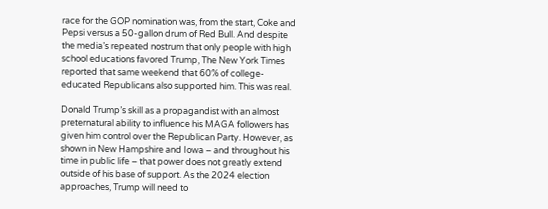race for the GOP nomination was, from the start, Coke and Pepsi versus a 50-gallon drum of Red Bull. And despite the media’s repeated nostrum that only people with high school educations favored Trump, The New York Times reported that same weekend that 60% of college-educated Republicans also supported him. This was real.

Donald Trump’s skill as a propagandist with an almost preternatural ability to influence his MAGA followers has given him control over the Republican Party. However, as shown in New Hampshire and Iowa – and throughout his time in public life – that power does not greatly extend outside of his base of support. As the 2024 election approaches, Trump will need to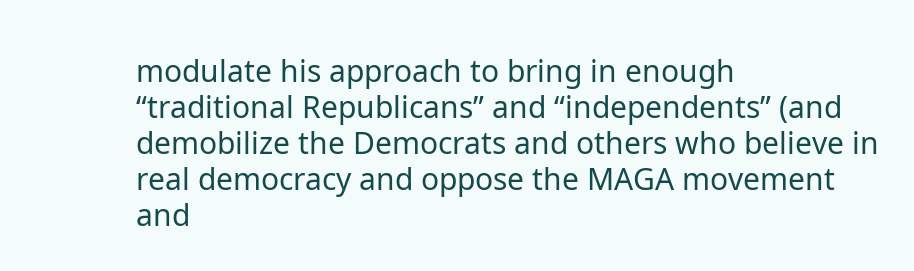modulate his approach to bring in enough “traditional Republicans” and “independents” (and demobilize the Democrats and others who believe in real democracy and oppose the MAGA movement and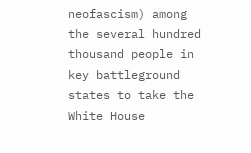neofascism) among the several hundred thousand people in key battleground states to take the White House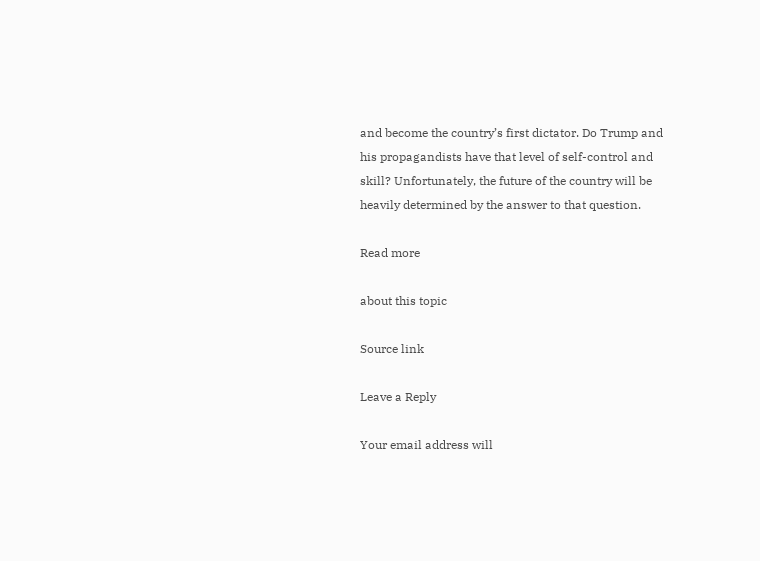and become the country’s first dictator. Do Trump and his propagandists have that level of self-control and skill? Unfortunately, the future of the country will be heavily determined by the answer to that question.

Read more

about this topic

Source link

Leave a Reply

Your email address will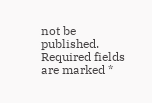not be published. Required fields are marked *